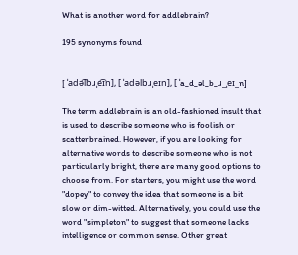What is another word for addlebrain?

195 synonyms found


[ ˈadə͡lbɹˌe͡ɪn], [ ˈadəlbɹˌeɪn], [ ˈa_d_əl_b_ɹ_ˌeɪ_n]

The term addlebrain is an old-fashioned insult that is used to describe someone who is foolish or scatterbrained. However, if you are looking for alternative words to describe someone who is not particularly bright, there are many good options to choose from. For starters, you might use the word "dopey" to convey the idea that someone is a bit slow or dim-witted. Alternatively, you could use the word "simpleton" to suggest that someone lacks intelligence or common sense. Other great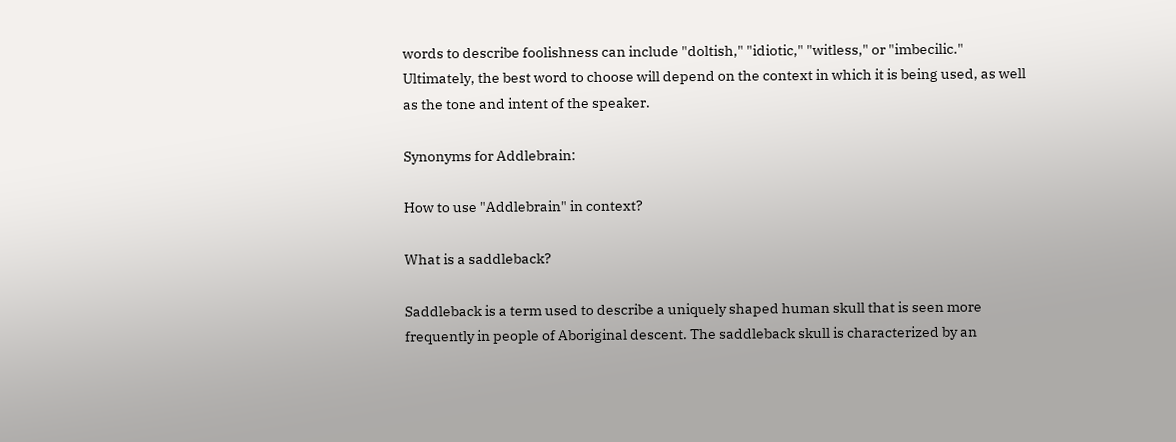words to describe foolishness can include "doltish," "idiotic," "witless," or "imbecilic." Ultimately, the best word to choose will depend on the context in which it is being used, as well as the tone and intent of the speaker.

Synonyms for Addlebrain:

How to use "Addlebrain" in context?

What is a saddleback?

Saddleback is a term used to describe a uniquely shaped human skull that is seen more frequently in people of Aboriginal descent. The saddleback skull is characterized by an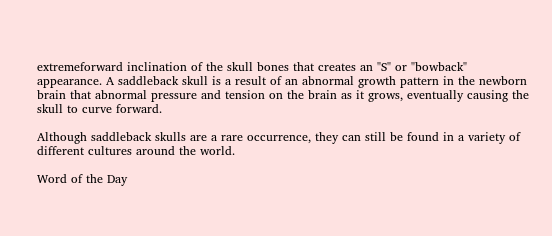extremeforward inclination of the skull bones that creates an "S" or "bowback" appearance. A saddleback skull is a result of an abnormal growth pattern in the newborn brain that abnormal pressure and tension on the brain as it grows, eventually causing the skull to curve forward.

Although saddleback skulls are a rare occurrence, they can still be found in a variety of different cultures around the world.

Word of the Day